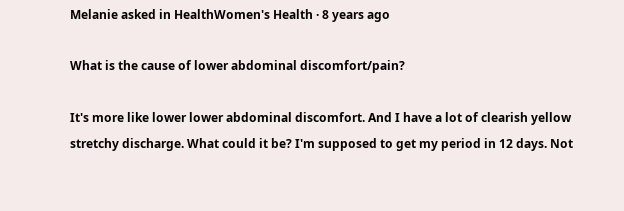Melanie asked in HealthWomen's Health · 8 years ago

What is the cause of lower abdominal discomfort/pain?

It's more like lower lower abdominal discomfort. And I have a lot of clearish yellow stretchy discharge. What could it be? I'm supposed to get my period in 12 days. Not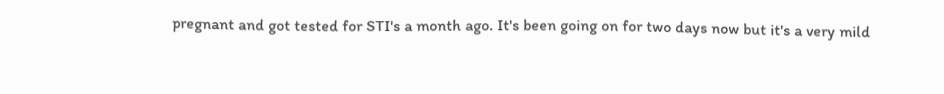pregnant and got tested for STI's a month ago. It's been going on for two days now but it's a very mild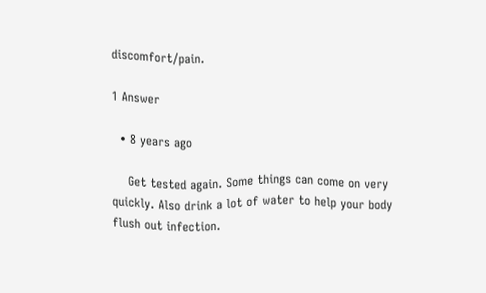discomfort/pain.

1 Answer

  • 8 years ago

    Get tested again. Some things can come on very quickly. Also drink a lot of water to help your body flush out infection.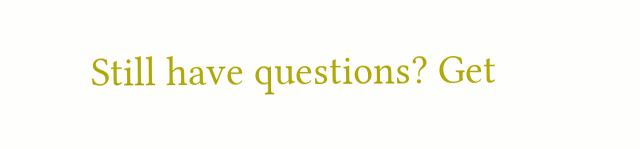Still have questions? Get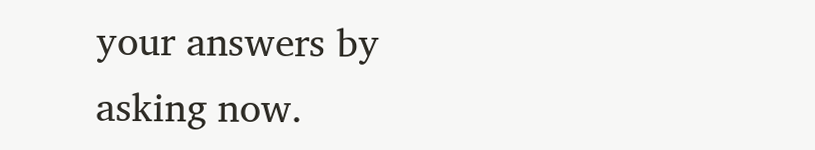your answers by asking now.